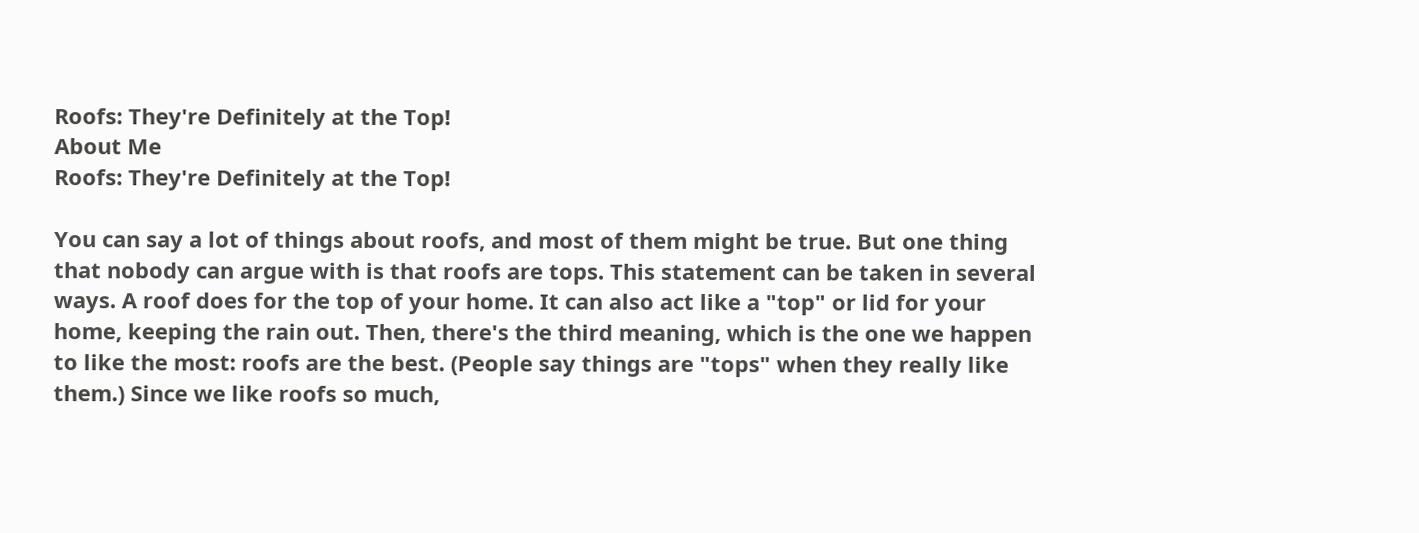Roofs: They're Definitely at the Top!
About Me
Roofs: They're Definitely at the Top!

You can say a lot of things about roofs, and most of them might be true. But one thing that nobody can argue with is that roofs are tops. This statement can be taken in several ways. A roof does for the top of your home. It can also act like a "top" or lid for your home, keeping the rain out. Then, there's the third meaning, which is the one we happen to like the most: roofs are the best. (People say things are "tops" when they really like them.) Since we like roofs so much,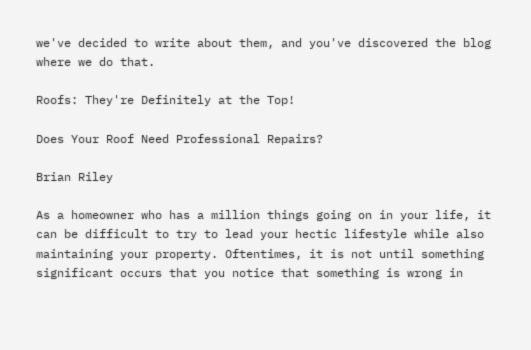we've decided to write about them, and you've discovered the blog where we do that.

Roofs: They're Definitely at the Top!

Does Your Roof Need Professional Repairs?

Brian Riley

As a homeowner who has a million things going on in your life, it can be difficult to try to lead your hectic lifestyle while also maintaining your property. Oftentimes, it is not until something significant occurs that you notice that something is wrong in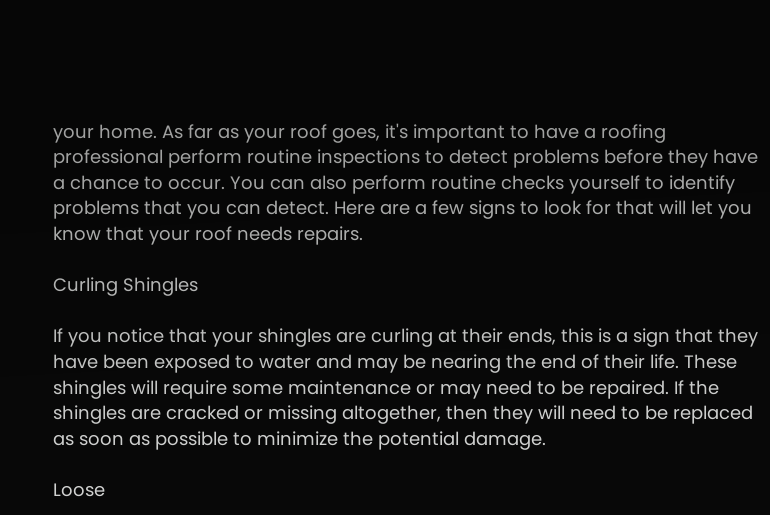your home. As far as your roof goes, it's important to have a roofing professional perform routine inspections to detect problems before they have a chance to occur. You can also perform routine checks yourself to identify problems that you can detect. Here are a few signs to look for that will let you know that your roof needs repairs.

Curling Shingles

If you notice that your shingles are curling at their ends, this is a sign that they have been exposed to water and may be nearing the end of their life. These shingles will require some maintenance or may need to be repaired. If the shingles are cracked or missing altogether, then they will need to be replaced as soon as possible to minimize the potential damage.

Loose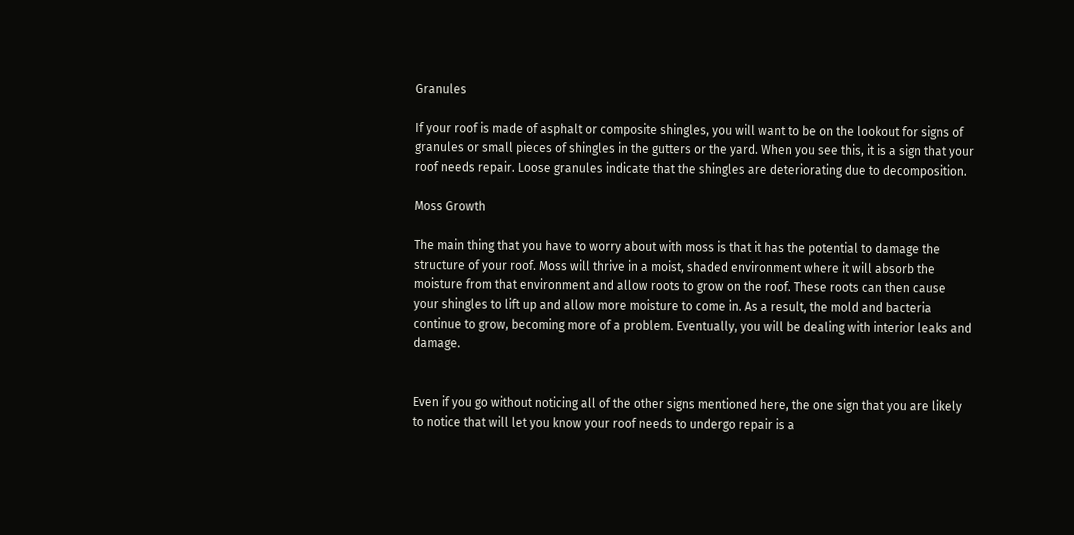Granules

If your roof is made of asphalt or composite shingles, you will want to be on the lookout for signs of granules or small pieces of shingles in the gutters or the yard. When you see this, it is a sign that your roof needs repair. Loose granules indicate that the shingles are deteriorating due to decomposition.

Moss Growth

The main thing that you have to worry about with moss is that it has the potential to damage the structure of your roof. Moss will thrive in a moist, shaded environment where it will absorb the moisture from that environment and allow roots to grow on the roof. These roots can then cause your shingles to lift up and allow more moisture to come in. As a result, the mold and bacteria continue to grow, becoming more of a problem. Eventually, you will be dealing with interior leaks and damage.


Even if you go without noticing all of the other signs mentioned here, the one sign that you are likely to notice that will let you know your roof needs to undergo repair is a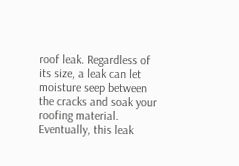roof leak. Regardless of its size, a leak can let moisture seep between the cracks and soak your roofing material. Eventually, this leak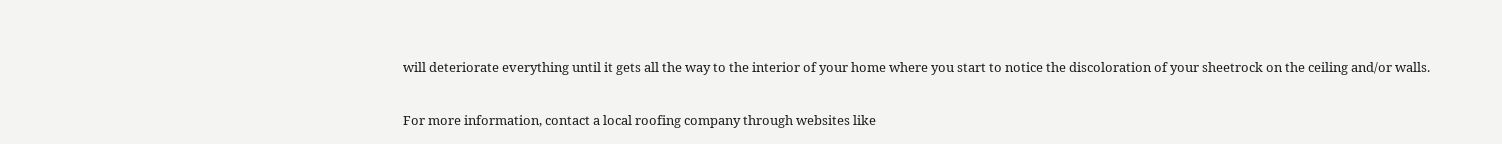will deteriorate everything until it gets all the way to the interior of your home where you start to notice the discoloration of your sheetrock on the ceiling and/or walls.

For more information, contact a local roofing company through websites like